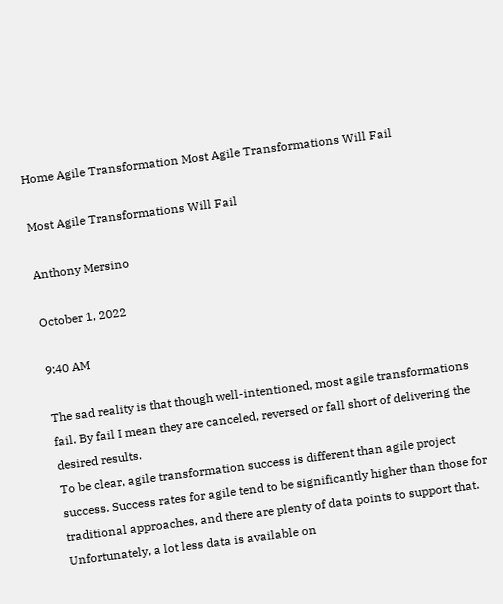Home Agile Transformation Most Agile Transformations Will Fail

Most Agile Transformations Will Fail

Anthony Mersino

October 1, 2022

9:40 AM

The sad reality is that though well-intentioned, most agile transformations fail. By fail I mean they are canceled, reversed or fall short of delivering the desired results.
To be clear, agile transformation success is different than agile project success. Success rates for agile tend to be significantly higher than those for traditional approaches, and there are plenty of data points to support that. Unfortunately, a lot less data is available on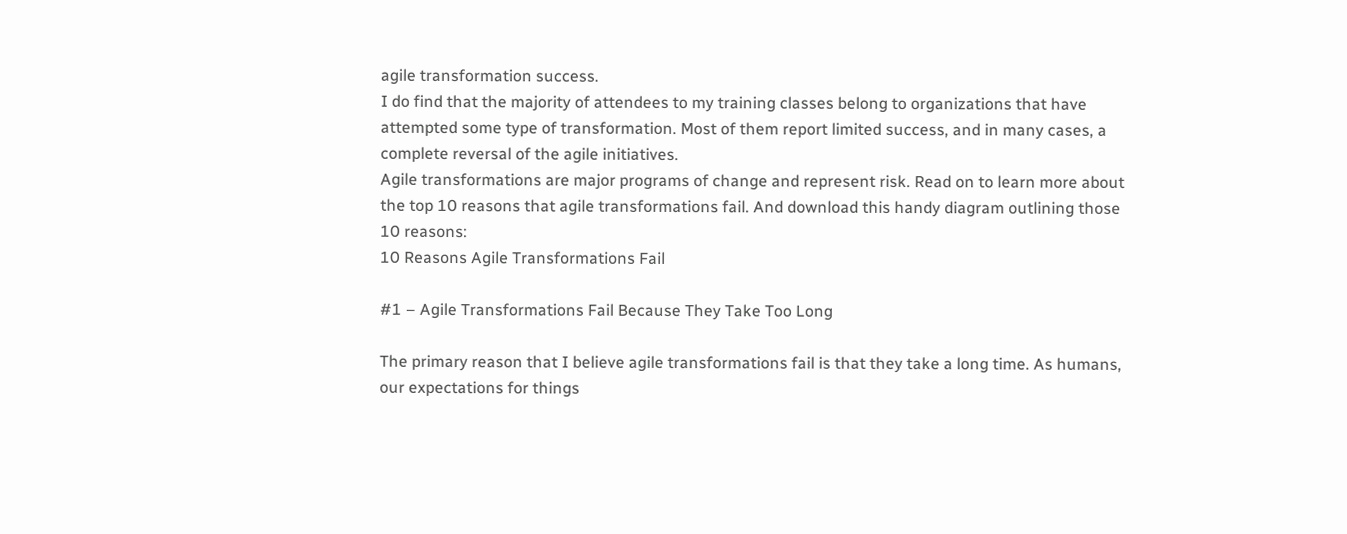agile transformation success.
I do find that the majority of attendees to my training classes belong to organizations that have attempted some type of transformation. Most of them report limited success, and in many cases, a complete reversal of the agile initiatives.
Agile transformations are major programs of change and represent risk. Read on to learn more about the top 10 reasons that agile transformations fail. And download this handy diagram outlining those 10 reasons:
10 Reasons Agile Transformations Fail

#1 – Agile Transformations Fail Because They Take Too Long

The primary reason that I believe agile transformations fail is that they take a long time. As humans, our expectations for things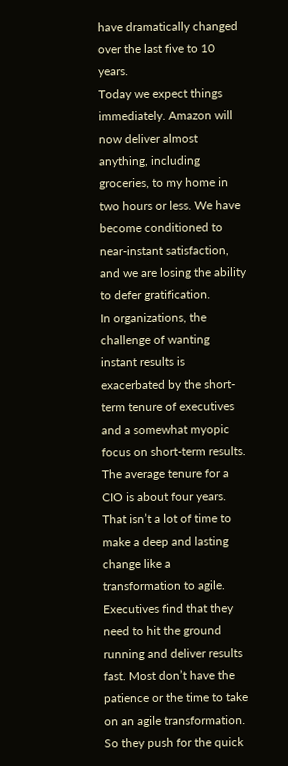have dramatically changed over the last five to 10 years.
Today we expect things immediately. Amazon will now deliver almost anything, including groceries, to my home in two hours or less. We have become conditioned to near-instant satisfaction, and we are losing the ability to defer gratification.
In organizations, the challenge of wanting instant results is exacerbated by the short-term tenure of executives and a somewhat myopic focus on short-term results. The average tenure for a CIO is about four years.
That isn’t a lot of time to make a deep and lasting change like a transformation to agile. Executives find that they need to hit the ground running and deliver results fast. Most don’t have the patience or the time to take on an agile transformation. So they push for the quick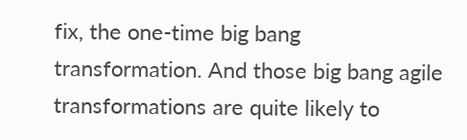fix, the one-time big bang transformation. And those big bang agile transformations are quite likely to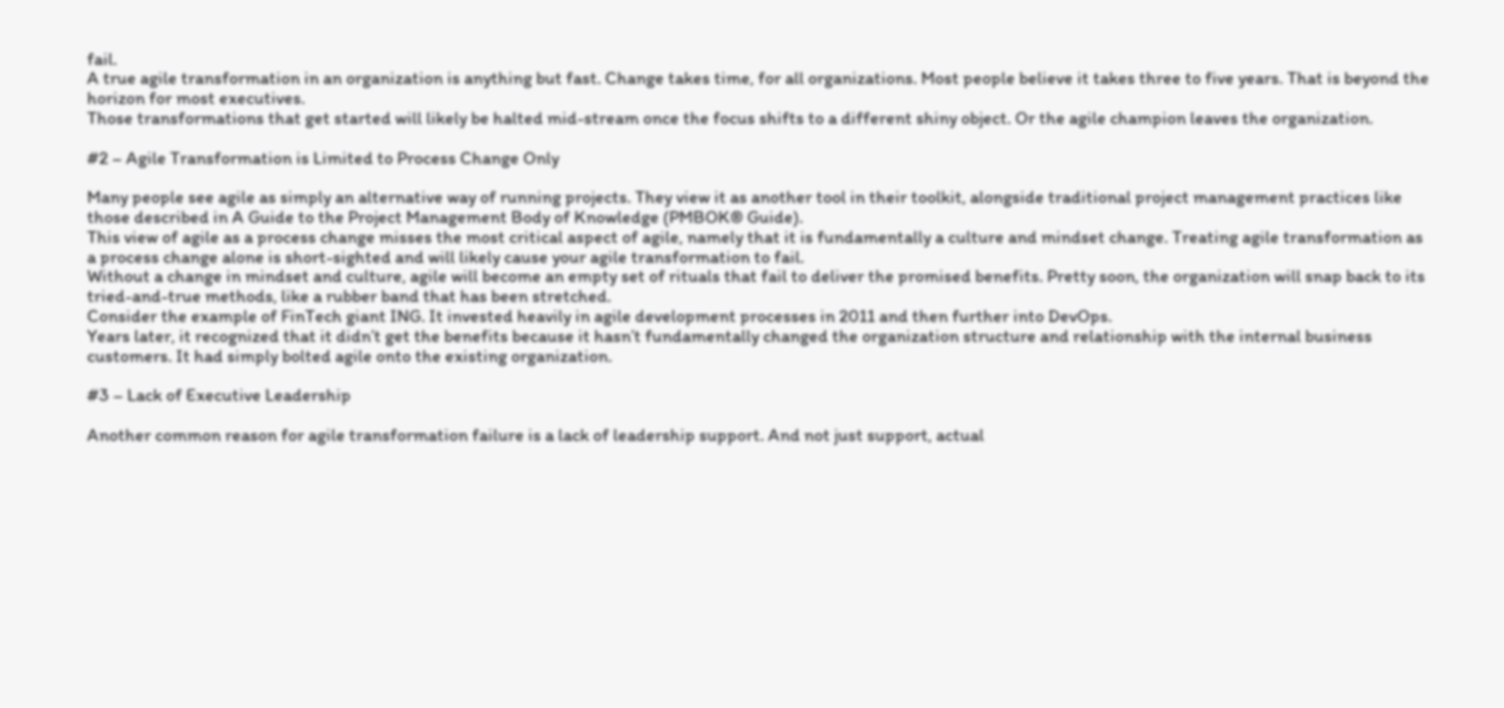fail.
A true agile transformation in an organization is anything but fast. Change takes time, for all organizations. Most people believe it takes three to five years. That is beyond the horizon for most executives.
Those transformations that get started will likely be halted mid-stream once the focus shifts to a different shiny object. Or the agile champion leaves the organization.

#2 – Agile Transformation is Limited to Process Change Only

Many people see agile as simply an alternative way of running projects. They view it as another tool in their toolkit, alongside traditional project management practices like those described in A Guide to the Project Management Body of Knowledge (PMBOK® Guide).
This view of agile as a process change misses the most critical aspect of agile, namely that it is fundamentally a culture and mindset change. Treating agile transformation as a process change alone is short-sighted and will likely cause your agile transformation to fail.
Without a change in mindset and culture, agile will become an empty set of rituals that fail to deliver the promised benefits. Pretty soon, the organization will snap back to its tried-and-true methods, like a rubber band that has been stretched.
Consider the example of FinTech giant ING. It invested heavily in agile development processes in 2011 and then further into DevOps.
Years later, it recognized that it didn’t get the benefits because it hasn’t fundamentally changed the organization structure and relationship with the internal business customers. It had simply bolted agile onto the existing organization.

#3 – Lack of Executive Leadership

Another common reason for agile transformation failure is a lack of leadership support. And not just support, actual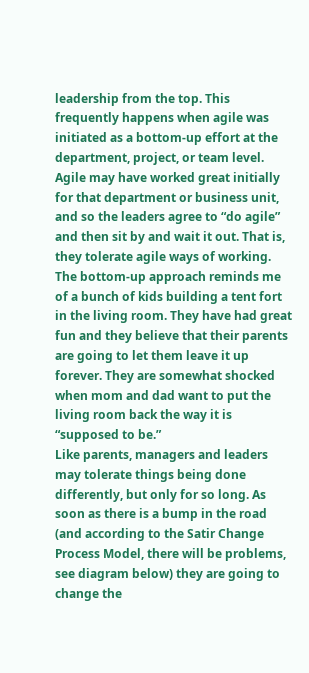leadership from the top. This frequently happens when agile was initiated as a bottom-up effort at the department, project, or team level.
Agile may have worked great initially for that department or business unit, and so the leaders agree to “do agile” and then sit by and wait it out. That is, they tolerate agile ways of working.
The bottom-up approach reminds me of a bunch of kids building a tent fort in the living room. They have had great fun and they believe that their parents are going to let them leave it up forever. They are somewhat shocked when mom and dad want to put the living room back the way it is “supposed to be.”
Like parents, managers and leaders may tolerate things being done differently, but only for so long. As soon as there is a bump in the road (and according to the Satir Change Process Model, there will be problems, see diagram below) they are going to change the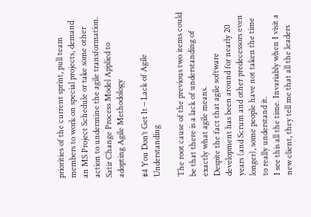priorities of the current sprint, pull team members to work on special projects, demand an MS Project Schedule or take some other action to undermine the agile transformation.
Satir Change Process Model Applied to adopting Agile Methodology

#4 You Don’t Get It – Lack of Agile Understanding

The root cause of the previous two items could be that there is a lack of understanding of exactly what agile means.
Despite the fact that agile software development has been around for nearly 20 years (and Scrum and other predecessors even longer), some people have not taken the time to really understand it.
I see this all the time. Invariably when I visit a new client, they tell me that all the leaders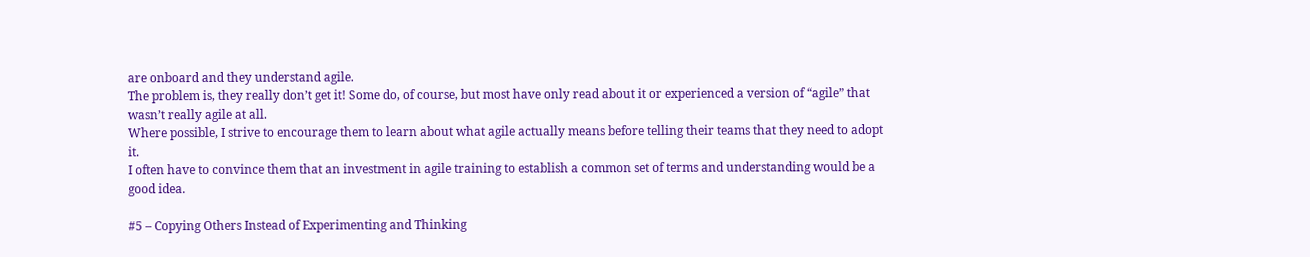are onboard and they understand agile.
The problem is, they really don’t get it! Some do, of course, but most have only read about it or experienced a version of “agile” that wasn’t really agile at all.
Where possible, I strive to encourage them to learn about what agile actually means before telling their teams that they need to adopt it.
I often have to convince them that an investment in agile training to establish a common set of terms and understanding would be a good idea.

#5 – Copying Others Instead of Experimenting and Thinking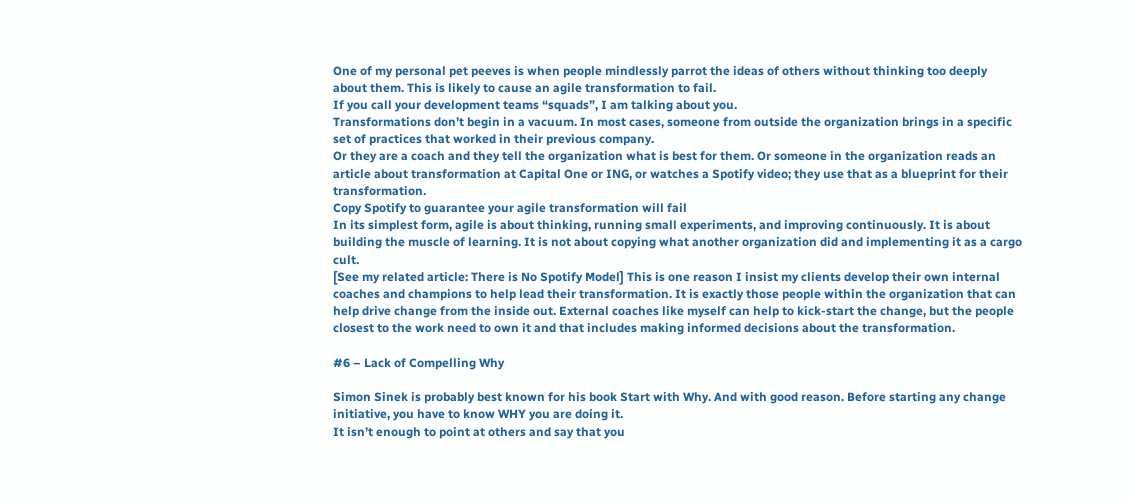One of my personal pet peeves is when people mindlessly parrot the ideas of others without thinking too deeply about them. This is likely to cause an agile transformation to fail.
If you call your development teams “squads”, I am talking about you.
Transformations don’t begin in a vacuum. In most cases, someone from outside the organization brings in a specific set of practices that worked in their previous company.
Or they are a coach and they tell the organization what is best for them. Or someone in the organization reads an article about transformation at Capital One or ING, or watches a Spotify video; they use that as a blueprint for their transformation.
Copy Spotify to guarantee your agile transformation will fail
In its simplest form, agile is about thinking, running small experiments, and improving continuously. It is about building the muscle of learning. It is not about copying what another organization did and implementing it as a cargo cult.
[See my related article: There is No Spotify Model] This is one reason I insist my clients develop their own internal coaches and champions to help lead their transformation. It is exactly those people within the organization that can help drive change from the inside out. External coaches like myself can help to kick-start the change, but the people closest to the work need to own it and that includes making informed decisions about the transformation.

#6 – Lack of Compelling Why

Simon Sinek is probably best known for his book Start with Why. And with good reason. Before starting any change initiative, you have to know WHY you are doing it.
It isn’t enough to point at others and say that you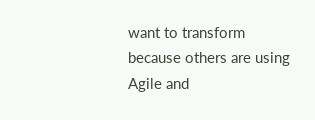want to transform because others are using Agile and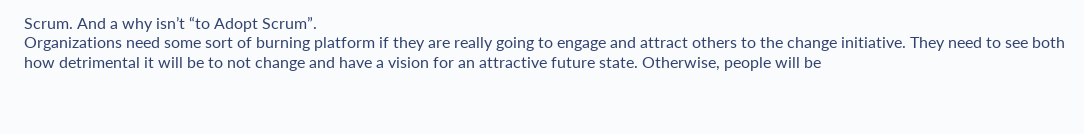Scrum. And a why isn’t “to Adopt Scrum”.
Organizations need some sort of burning platform if they are really going to engage and attract others to the change initiative. They need to see both how detrimental it will be to not change and have a vision for an attractive future state. Otherwise, people will be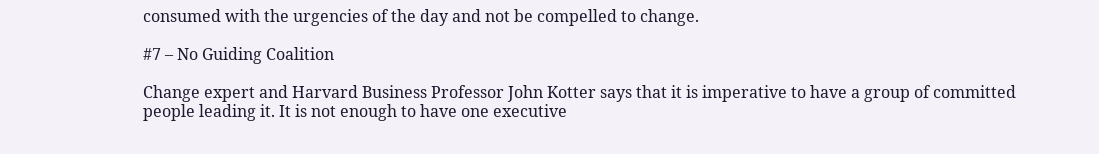consumed with the urgencies of the day and not be compelled to change.

#7 – No Guiding Coalition

Change expert and Harvard Business Professor John Kotter says that it is imperative to have a group of committed people leading it. It is not enough to have one executive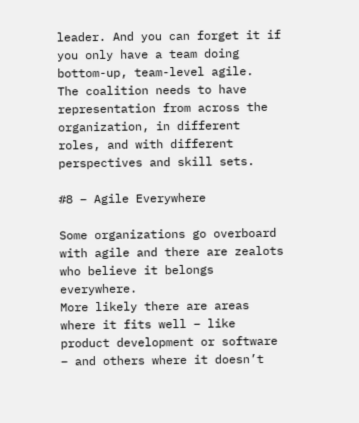leader. And you can forget it if you only have a team doing bottom-up, team-level agile.
The coalition needs to have representation from across the organization, in different roles, and with different perspectives and skill sets.

#8 – Agile Everywhere

Some organizations go overboard with agile and there are zealots who believe it belongs everywhere.
More likely there are areas where it fits well – like product development or software – and others where it doesn’t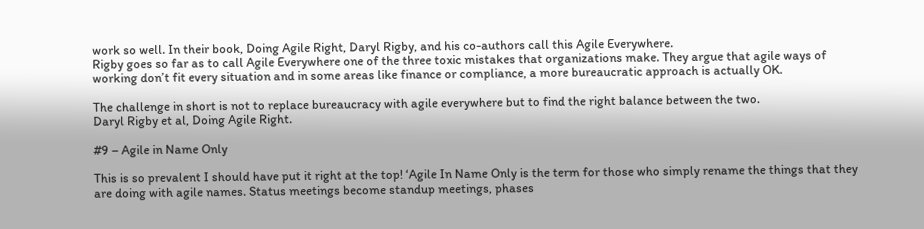work so well. In their book, Doing Agile Right, Daryl Rigby, and his co-authors call this Agile Everywhere.
Rigby goes so far as to call Agile Everywhere one of the three toxic mistakes that organizations make. They argue that agile ways of working don’t fit every situation and in some areas like finance or compliance, a more bureaucratic approach is actually OK.

The challenge in short is not to replace bureaucracy with agile everywhere but to find the right balance between the two.
Daryl Rigby et al, Doing Agile Right.

#9 – Agile in Name Only

This is so prevalent I should have put it right at the top! ‘Agile In Name Only is the term for those who simply rename the things that they are doing with agile names. Status meetings become standup meetings, phases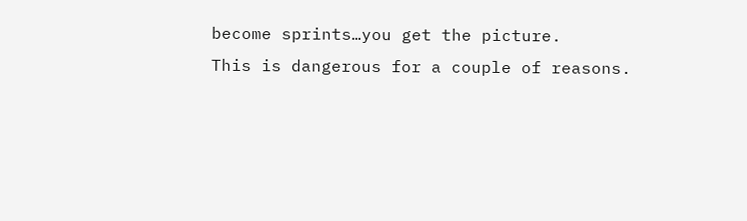become sprints…you get the picture.
This is dangerous for a couple of reasons.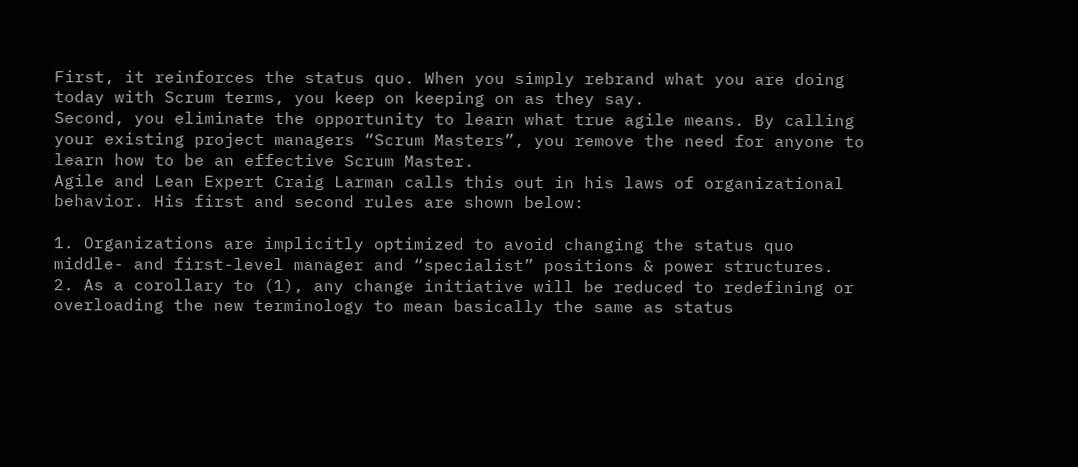First, it reinforces the status quo. When you simply rebrand what you are doing today with Scrum terms, you keep on keeping on as they say.
Second, you eliminate the opportunity to learn what true agile means. By calling your existing project managers “Scrum Masters”, you remove the need for anyone to learn how to be an effective Scrum Master.
Agile and Lean Expert Craig Larman calls this out in his laws of organizational behavior. His first and second rules are shown below:

1. Organizations are implicitly optimized to avoid changing the status quo middle- and first-level manager and “specialist” positions & power structures.
2. As a corollary to (1), any change initiative will be reduced to redefining or overloading the new terminology to mean basically the same as status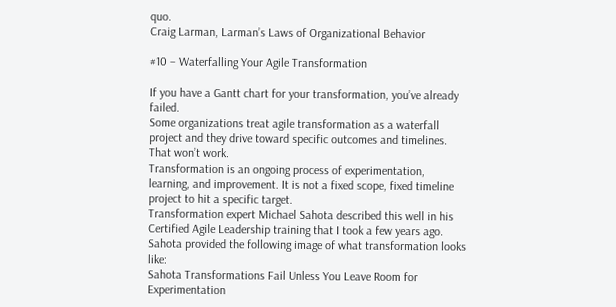quo.
Craig Larman, Larman’s Laws of Organizational Behavior

#10 – Waterfalling Your Agile Transformation

If you have a Gantt chart for your transformation, you’ve already failed.
Some organizations treat agile transformation as a waterfall project and they drive toward specific outcomes and timelines. That won’t work.
Transformation is an ongoing process of experimentation, learning, and improvement. It is not a fixed scope, fixed timeline project to hit a specific target.
Transformation expert Michael Sahota described this well in his Certified Agile Leadership training that I took a few years ago. Sahota provided the following image of what transformation looks like:
Sahota Transformations Fail Unless You Leave Room for Experimentation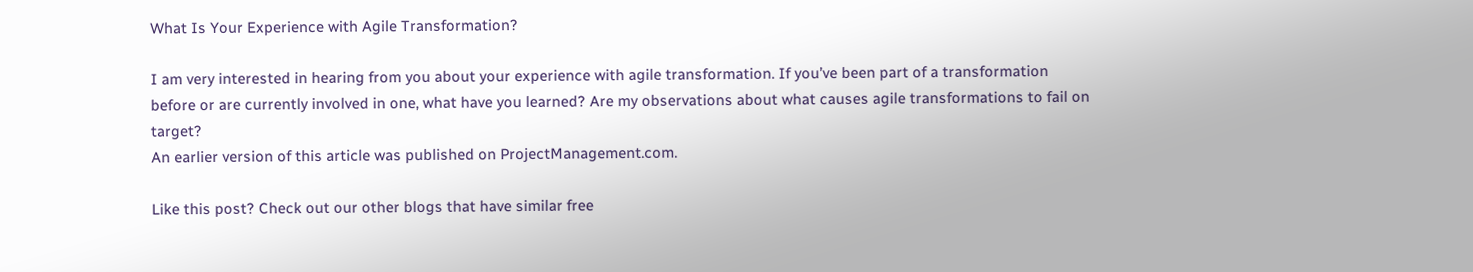What Is Your Experience with Agile Transformation?

I am very interested in hearing from you about your experience with agile transformation. If you’ve been part of a transformation before or are currently involved in one, what have you learned? Are my observations about what causes agile transformations to fail on target?
An earlier version of this article was published on ProjectManagement.com.

Like this post? Check out our other blogs that have similar free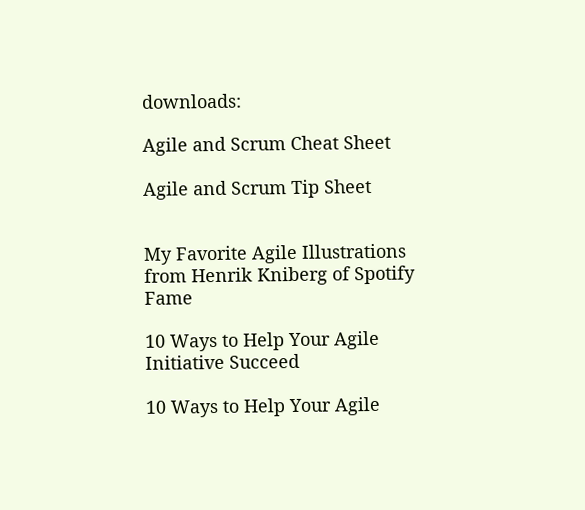downloads:

Agile and Scrum Cheat Sheet

Agile and Scrum Tip Sheet


My Favorite Agile Illustrations from Henrik Kniberg of Spotify Fame

10 Ways to Help Your Agile Initiative Succeed

10 Ways to Help Your Agile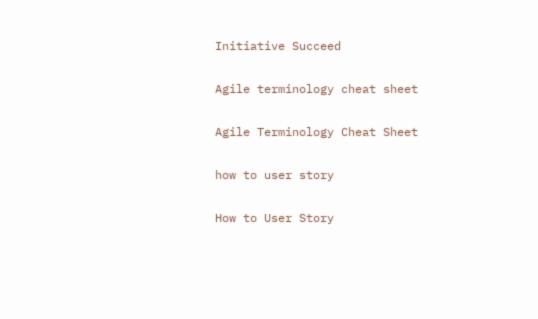Initiative Succeed

Agile terminology cheat sheet

Agile Terminology Cheat Sheet

how to user story

How to User Story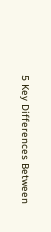5 Key Differences Between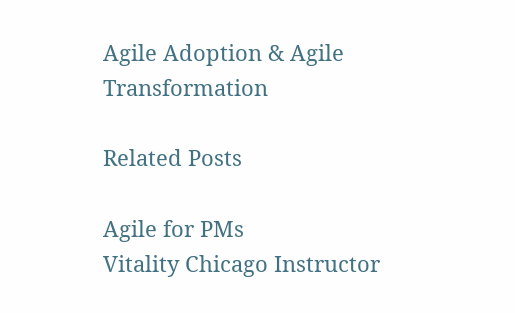Agile Adoption & Agile Transformation

Related Posts

Agile for PMs
Vitality Chicago Instructor